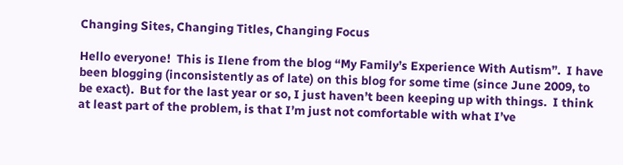Changing Sites, Changing Titles, Changing Focus

Hello everyone!  This is Ilene from the blog “My Family’s Experience With Autism”.  I have been blogging (inconsistently as of late) on this blog for some time (since June 2009, to be exact).  But for the last year or so, I just haven’t been keeping up with things.  I think at least part of the problem, is that I’m just not comfortable with what I’ve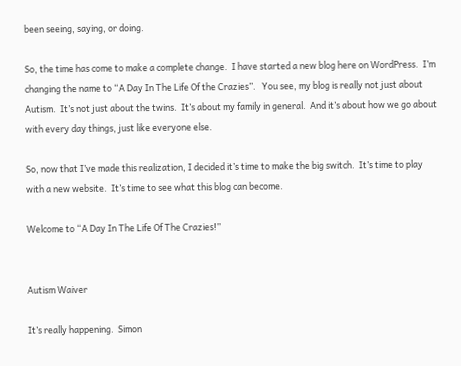been seeing, saying, or doing.

So, the time has come to make a complete change.  I have started a new blog here on WordPress.  I’m changing the name to “A Day In The Life Of the Crazies”.   You see, my blog is really not just about Autism.  It’s not just about the twins.  It’s about my family in general.  And it’s about how we go about with every day things, just like everyone else.

So, now that I’ve made this realization, I decided it’s time to make the big switch.  It’s time to play with a new website.  It’s time to see what this blog can become.

Welcome to “A Day In The Life Of The Crazies!”


Autism Waiver

It’s really happening.  Simon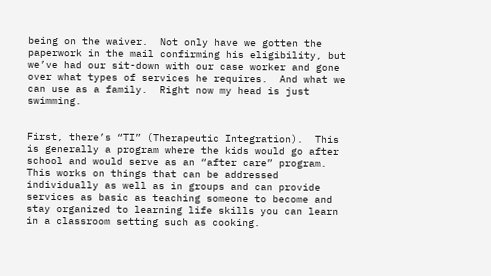being on the waiver.  Not only have we gotten the paperwork in the mail confirming his eligibility, but we’ve had our sit-down with our case worker and gone over what types of services he requires.  And what we can use as a family.  Right now my head is just swimming.


First, there’s “TI” (Therapeutic Integration).  This is generally a program where the kids would go after school and would serve as an “after care” program.  This works on things that can be addressed individually as well as in groups and can provide services as basic as teaching someone to become and stay organized to learning life skills you can learn in a classroom setting such as cooking.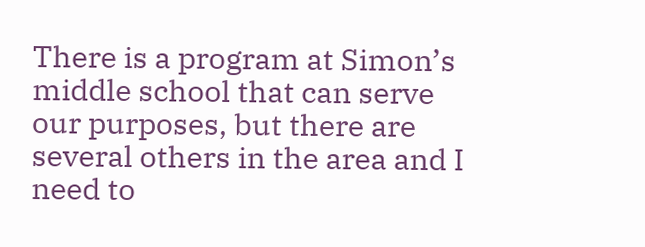There is a program at Simon’s middle school that can serve our purposes, but there are several others in the area and I need to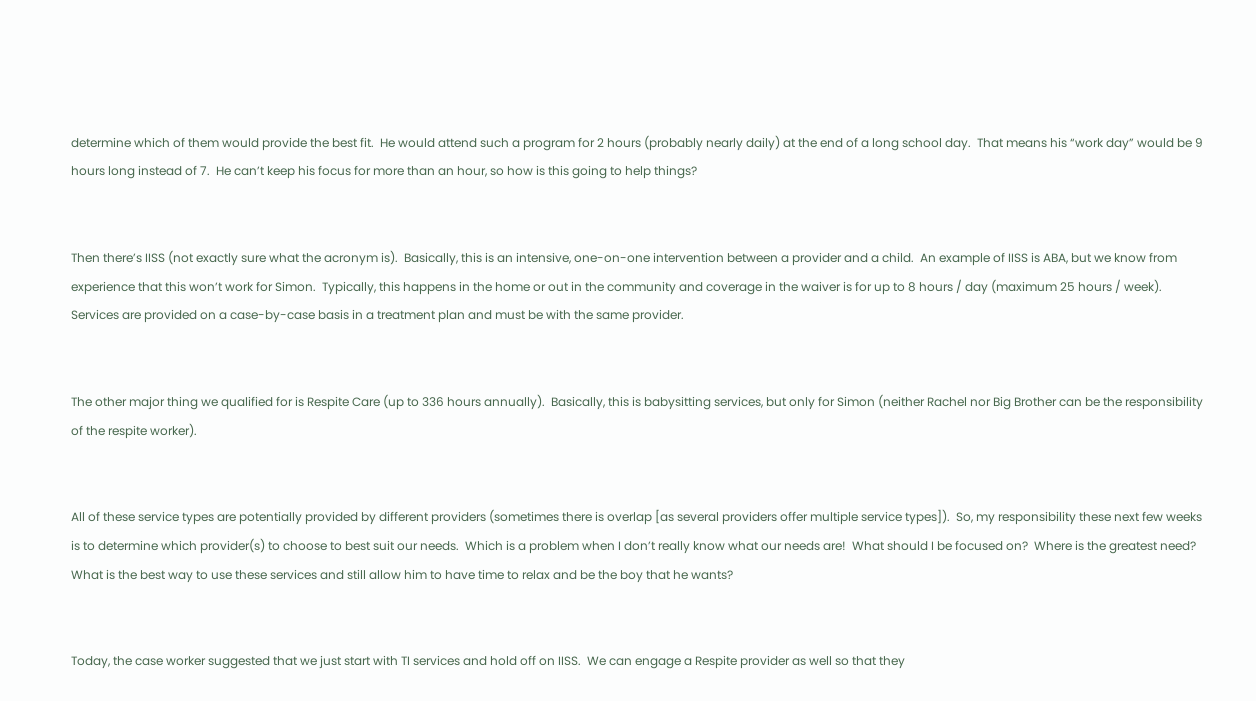determine which of them would provide the best fit.  He would attend such a program for 2 hours (probably nearly daily) at the end of a long school day.  That means his “work day” would be 9 hours long instead of 7.  He can’t keep his focus for more than an hour, so how is this going to help things?


Then there’s IISS (not exactly sure what the acronym is).  Basically, this is an intensive, one-on-one intervention between a provider and a child.  An example of IISS is ABA, but we know from experience that this won’t work for Simon.  Typically, this happens in the home or out in the community and coverage in the waiver is for up to 8 hours / day (maximum 25 hours / week).  Services are provided on a case-by-case basis in a treatment plan and must be with the same provider.


The other major thing we qualified for is Respite Care (up to 336 hours annually).  Basically, this is babysitting services, but only for Simon (neither Rachel nor Big Brother can be the responsibility of the respite worker).


All of these service types are potentially provided by different providers (sometimes there is overlap [as several providers offer multiple service types]).  So, my responsibility these next few weeks is to determine which provider(s) to choose to best suit our needs.  Which is a problem when I don’t really know what our needs are!  What should I be focused on?  Where is the greatest need?  What is the best way to use these services and still allow him to have time to relax and be the boy that he wants?


Today, the case worker suggested that we just start with TI services and hold off on IISS.  We can engage a Respite provider as well so that they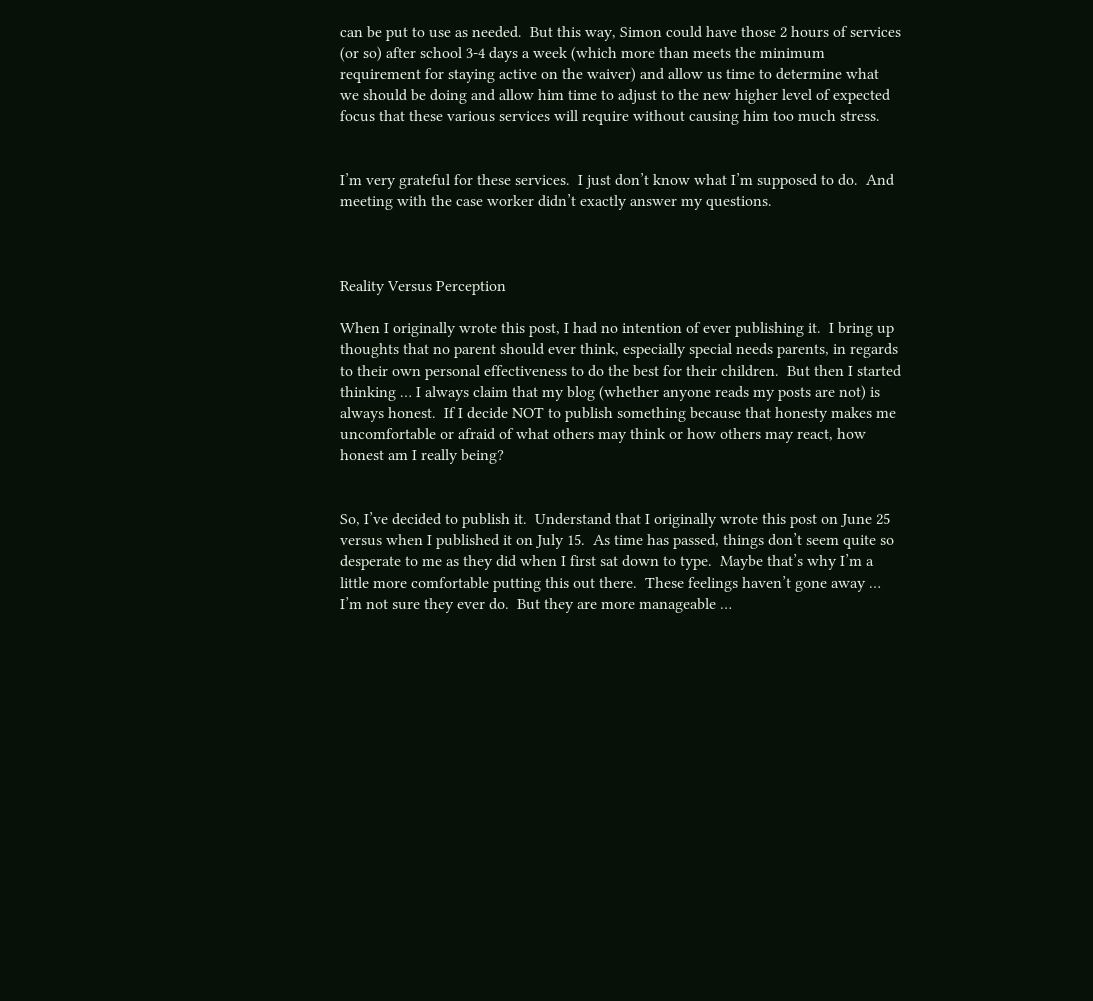can be put to use as needed.  But this way, Simon could have those 2 hours of services (or so) after school 3-4 days a week (which more than meets the minimum requirement for staying active on the waiver) and allow us time to determine what we should be doing and allow him time to adjust to the new higher level of expected focus that these various services will require without causing him too much stress.


I’m very grateful for these services.  I just don’t know what I’m supposed to do.  And meeting with the case worker didn’t exactly answer my questions.



Reality Versus Perception

When I originally wrote this post, I had no intention of ever publishing it.  I bring up thoughts that no parent should ever think, especially special needs parents, in regards to their own personal effectiveness to do the best for their children.  But then I started thinking … I always claim that my blog (whether anyone reads my posts are not) is always honest.  If I decide NOT to publish something because that honesty makes me uncomfortable or afraid of what others may think or how others may react, how honest am I really being?


So, I’ve decided to publish it.  Understand that I originally wrote this post on June 25 versus when I published it on July 15.  As time has passed, things don’t seem quite so desperate to me as they did when I first sat down to type.  Maybe that’s why I’m a little more comfortable putting this out there.  These feelings haven’t gone away … I’m not sure they ever do.  But they are more manageable …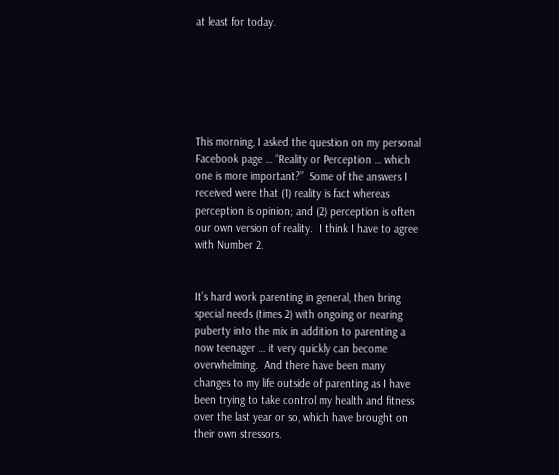at least for today.






This morning, I asked the question on my personal Facebook page … “Reality or Perception … which one is more important?”  Some of the answers I received were that (1) reality is fact whereas perception is opinion; and (2) perception is often our own version of reality.  I think I have to agree with Number 2.


It’s hard work parenting in general, then bring special needs (times 2) with ongoing or nearing puberty into the mix in addition to parenting a now teenager … it very quickly can become overwhelming.  And there have been many changes to my life outside of parenting as I have been trying to take control my health and fitness over the last year or so, which have brought on their own stressors.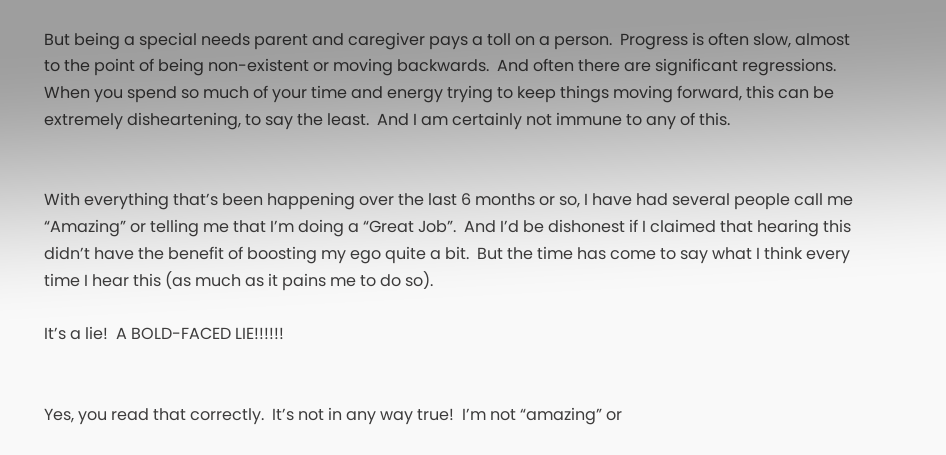But being a special needs parent and caregiver pays a toll on a person.  Progress is often slow, almost to the point of being non-existent or moving backwards.  And often there are significant regressions.  When you spend so much of your time and energy trying to keep things moving forward, this can be extremely disheartening, to say the least.  And I am certainly not immune to any of this.


With everything that’s been happening over the last 6 months or so, I have had several people call me “Amazing” or telling me that I’m doing a “Great Job”.  And I’d be dishonest if I claimed that hearing this didn’t have the benefit of boosting my ego quite a bit.  But the time has come to say what I think every time I hear this (as much as it pains me to do so).

It’s a lie!  A BOLD-FACED LIE!!!!!!


Yes, you read that correctly.  It’s not in any way true!  I’m not “amazing” or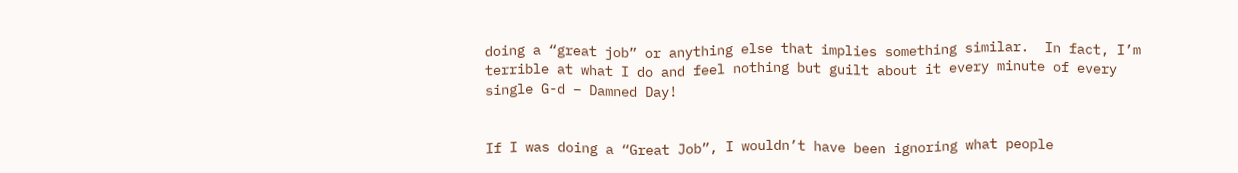doing a “great job” or anything else that implies something similar.  In fact, I’m terrible at what I do and feel nothing but guilt about it every minute of every single G-d – Damned Day!


If I was doing a “Great Job”, I wouldn’t have been ignoring what people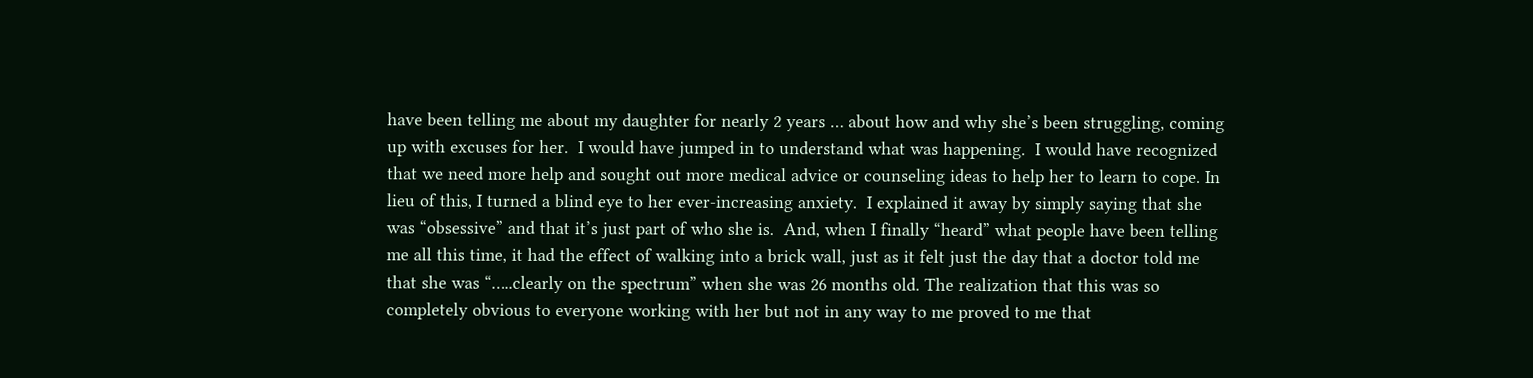have been telling me about my daughter for nearly 2 years … about how and why she’s been struggling, coming up with excuses for her.  I would have jumped in to understand what was happening.  I would have recognized that we need more help and sought out more medical advice or counseling ideas to help her to learn to cope. In lieu of this, I turned a blind eye to her ever-increasing anxiety.  I explained it away by simply saying that she was “obsessive” and that it’s just part of who she is.  And, when I finally “heard” what people have been telling me all this time, it had the effect of walking into a brick wall, just as it felt just the day that a doctor told me that she was “…..clearly on the spectrum” when she was 26 months old. The realization that this was so completely obvious to everyone working with her but not in any way to me proved to me that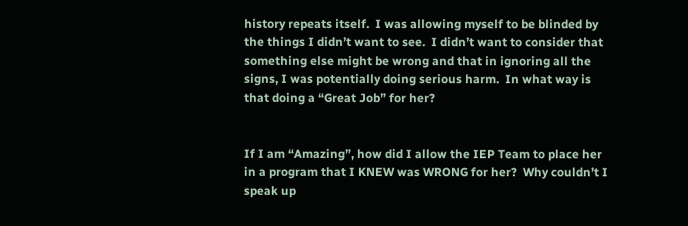history repeats itself.  I was allowing myself to be blinded by the things I didn’t want to see.  I didn’t want to consider that something else might be wrong and that in ignoring all the signs, I was potentially doing serious harm.  In what way is that doing a “Great Job” for her?


If I am “Amazing”, how did I allow the IEP Team to place her in a program that I KNEW was WRONG for her?  Why couldn’t I speak up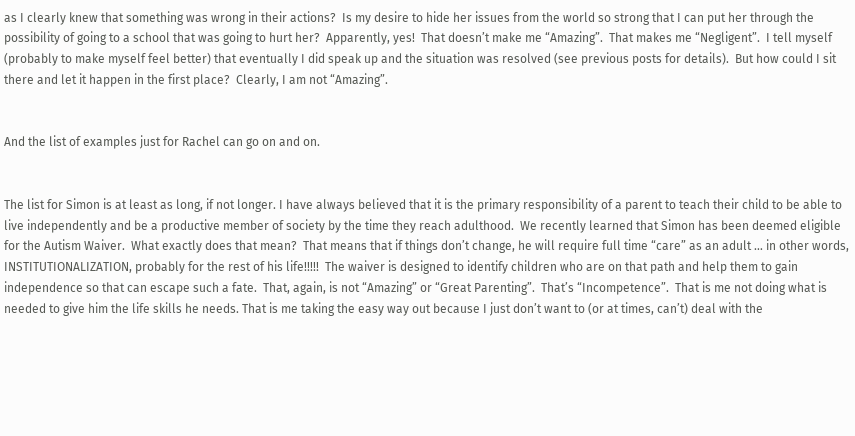as I clearly knew that something was wrong in their actions?  Is my desire to hide her issues from the world so strong that I can put her through the possibility of going to a school that was going to hurt her?  Apparently, yes!  That doesn’t make me “Amazing”.  That makes me “Negligent”.  I tell myself (probably to make myself feel better) that eventually I did speak up and the situation was resolved (see previous posts for details).  But how could I sit there and let it happen in the first place?  Clearly, I am not “Amazing”.


And the list of examples just for Rachel can go on and on.


The list for Simon is at least as long, if not longer. I have always believed that it is the primary responsibility of a parent to teach their child to be able to live independently and be a productive member of society by the time they reach adulthood.  We recently learned that Simon has been deemed eligible for the Autism Waiver.  What exactly does that mean?  That means that if things don’t change, he will require full time “care” as an adult … in other words, INSTITUTIONALIZATION, probably for the rest of his life!!!!!  The waiver is designed to identify children who are on that path and help them to gain independence so that can escape such a fate.  That, again, is not “Amazing” or “Great Parenting”.  That’s “Incompetence”.  That is me not doing what is needed to give him the life skills he needs. That is me taking the easy way out because I just don’t want to (or at times, can’t) deal with the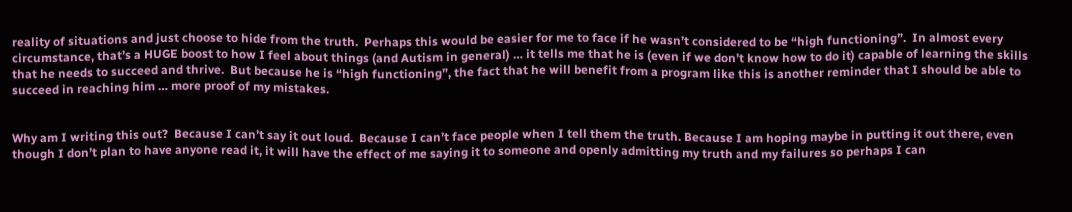reality of situations and just choose to hide from the truth.  Perhaps this would be easier for me to face if he wasn’t considered to be “high functioning”.  In almost every circumstance, that’s a HUGE boost to how I feel about things (and Autism in general) … it tells me that he is (even if we don’t know how to do it) capable of learning the skills that he needs to succeed and thrive.  But because he is “high functioning”, the fact that he will benefit from a program like this is another reminder that I should be able to succeed in reaching him … more proof of my mistakes.


Why am I writing this out?  Because I can’t say it out loud.  Because I can’t face people when I tell them the truth. Because I am hoping maybe in putting it out there, even though I don’t plan to have anyone read it, it will have the effect of me saying it to someone and openly admitting my truth and my failures so perhaps I can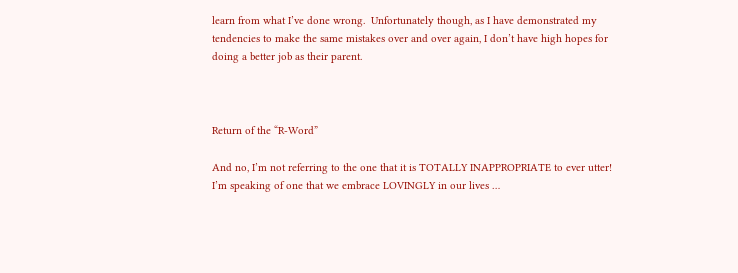learn from what I’ve done wrong.  Unfortunately though, as I have demonstrated my tendencies to make the same mistakes over and over again, I don’t have high hopes for doing a better job as their parent.



Return of the “R-Word”

And no, I’m not referring to the one that it is TOTALLY INAPPROPRIATE to ever utter!  I’m speaking of one that we embrace LOVINGLY in our lives …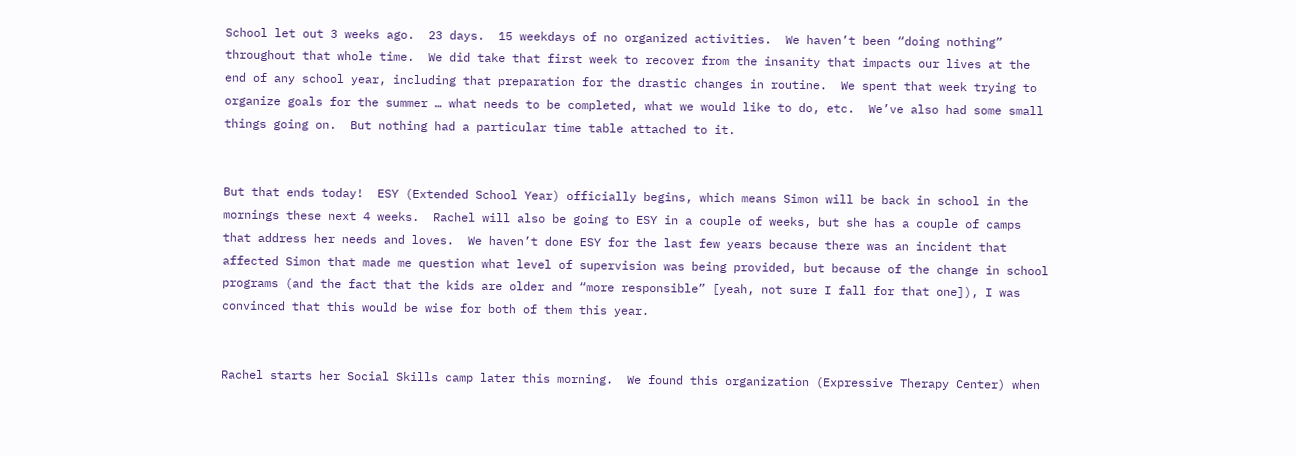School let out 3 weeks ago.  23 days.  15 weekdays of no organized activities.  We haven’t been “doing nothing” throughout that whole time.  We did take that first week to recover from the insanity that impacts our lives at the end of any school year, including that preparation for the drastic changes in routine.  We spent that week trying to organize goals for the summer … what needs to be completed, what we would like to do, etc.  We’ve also had some small things going on.  But nothing had a particular time table attached to it.


But that ends today!  ESY (Extended School Year) officially begins, which means Simon will be back in school in the mornings these next 4 weeks.  Rachel will also be going to ESY in a couple of weeks, but she has a couple of camps that address her needs and loves.  We haven’t done ESY for the last few years because there was an incident that affected Simon that made me question what level of supervision was being provided, but because of the change in school programs (and the fact that the kids are older and “more responsible” [yeah, not sure I fall for that one]), I was convinced that this would be wise for both of them this year.


Rachel starts her Social Skills camp later this morning.  We found this organization (Expressive Therapy Center) when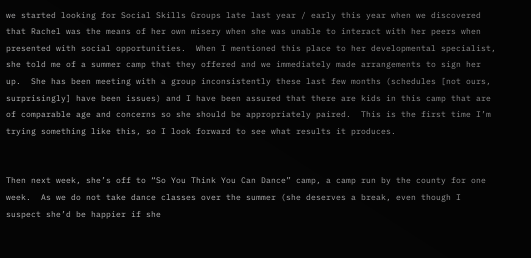we started looking for Social Skills Groups late last year / early this year when we discovered that Rachel was the means of her own misery when she was unable to interact with her peers when presented with social opportunities.  When I mentioned this place to her developmental specialist, she told me of a summer camp that they offered and we immediately made arrangements to sign her up.  She has been meeting with a group inconsistently these last few months (schedules [not ours, surprisingly] have been issues) and I have been assured that there are kids in this camp that are of comparable age and concerns so she should be appropriately paired.  This is the first time I’m trying something like this, so I look forward to see what results it produces.


Then next week, she’s off to “So You Think You Can Dance” camp, a camp run by the county for one week.  As we do not take dance classes over the summer (she deserves a break, even though I suspect she’d be happier if she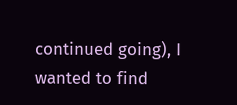continued going), I wanted to find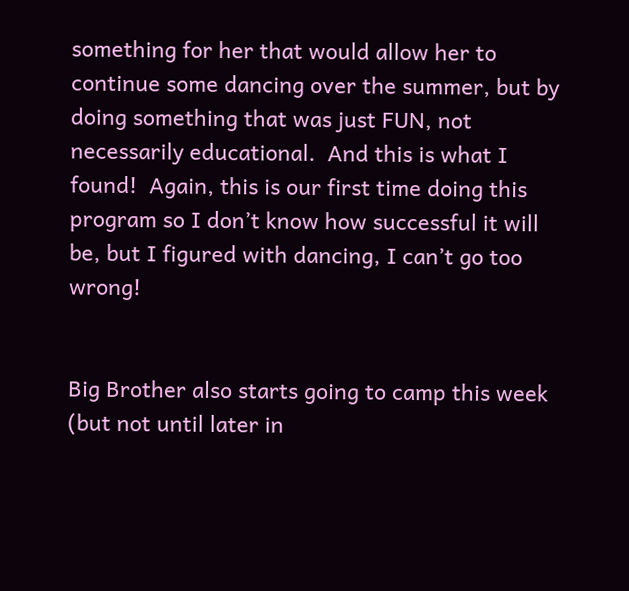something for her that would allow her to continue some dancing over the summer, but by doing something that was just FUN, not necessarily educational.  And this is what I found!  Again, this is our first time doing this program so I don’t know how successful it will be, but I figured with dancing, I can’t go too wrong!


Big Brother also starts going to camp this week (but not until later in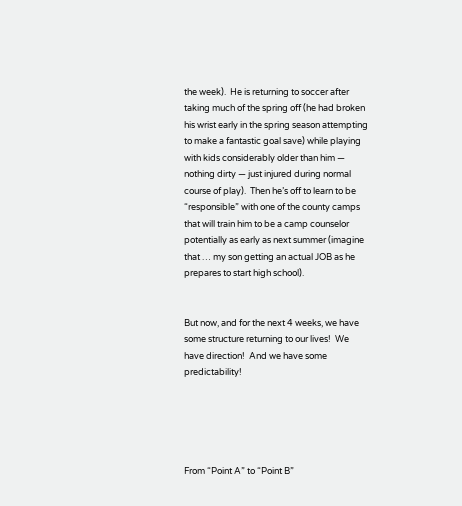the week).  He is returning to soccer after taking much of the spring off (he had broken his wrist early in the spring season attempting to make a fantastic goal save) while playing with kids considerably older than him — nothing dirty — just injured during normal course of play).  Then he’s off to learn to be “responsible” with one of the county camps that will train him to be a camp counselor potentially as early as next summer (imagine that … my son getting an actual JOB as he prepares to start high school).


But now, and for the next 4 weeks, we have some structure returning to our lives!  We have direction!  And we have some predictability!





From “Point A” to “Point B”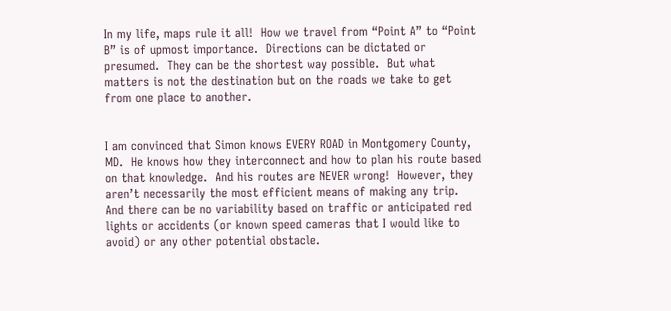In my life, maps rule it all!  How we travel from “Point A” to “Point B” is of upmost importance.  Directions can be dictated or presumed.  They can be the shortest way possible.  But what matters is not the destination but on the roads we take to get from one place to another.


I am convinced that Simon knows EVERY ROAD in Montgomery County, MD.  He knows how they interconnect and how to plan his route based on that knowledge.  And his routes are NEVER wrong!  However, they aren’t necessarily the most efficient means of making any trip.  And there can be no variability based on traffic or anticipated red lights or accidents (or known speed cameras that I would like to avoid) or any other potential obstacle.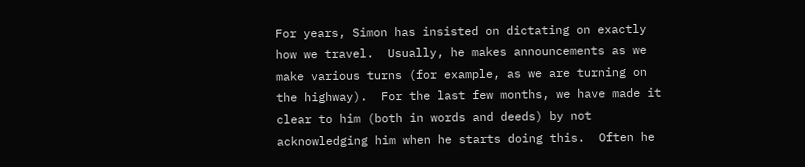For years, Simon has insisted on dictating on exactly how we travel.  Usually, he makes announcements as we make various turns (for example, as we are turning on the highway).  For the last few months, we have made it clear to him (both in words and deeds) by not acknowledging him when he starts doing this.  Often he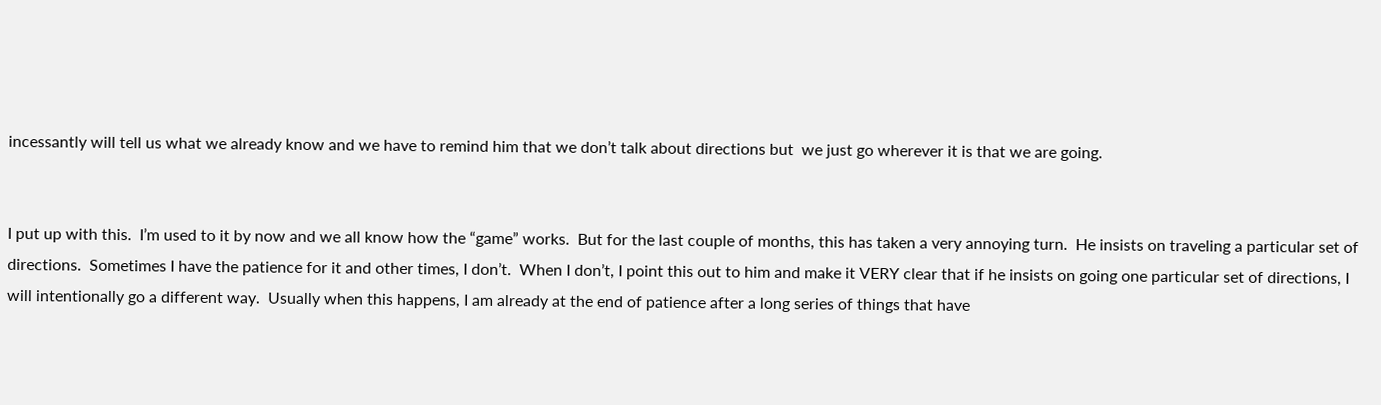incessantly will tell us what we already know and we have to remind him that we don’t talk about directions but  we just go wherever it is that we are going.


I put up with this.  I’m used to it by now and we all know how the “game” works.  But for the last couple of months, this has taken a very annoying turn.  He insists on traveling a particular set of directions.  Sometimes I have the patience for it and other times, I don’t.  When I don’t, I point this out to him and make it VERY clear that if he insists on going one particular set of directions, I will intentionally go a different way.  Usually when this happens, I am already at the end of patience after a long series of things that have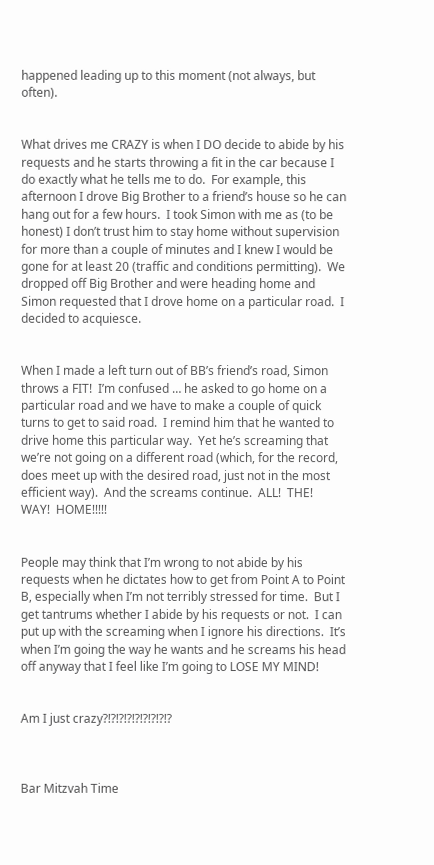happened leading up to this moment (not always, but often).


What drives me CRAZY is when I DO decide to abide by his requests and he starts throwing a fit in the car because I do exactly what he tells me to do.  For example, this afternoon I drove Big Brother to a friend’s house so he can hang out for a few hours.  I took Simon with me as (to be honest) I don’t trust him to stay home without supervision for more than a couple of minutes and I knew I would be gone for at least 20 (traffic and conditions permitting).  We dropped off Big Brother and were heading home and Simon requested that I drove home on a particular road.  I decided to acquiesce.


When I made a left turn out of BB’s friend’s road, Simon throws a FIT!  I’m confused … he asked to go home on a particular road and we have to make a couple of quick turns to get to said road.  I remind him that he wanted to drive home this particular way.  Yet he’s screaming that we’re not going on a different road (which, for the record, does meet up with the desired road, just not in the most efficient way).  And the screams continue.  ALL!  THE!  WAY!  HOME!!!!!


People may think that I’m wrong to not abide by his requests when he dictates how to get from Point A to Point B, especially when I’m not terribly stressed for time.  But I get tantrums whether I abide by his requests or not.  I can put up with the screaming when I ignore his directions.  It’s when I’m going the way he wants and he screams his head off anyway that I feel like I’m going to LOSE MY MIND!


Am I just crazy?!?!?!?!?!?!?!?!?



Bar Mitzvah Time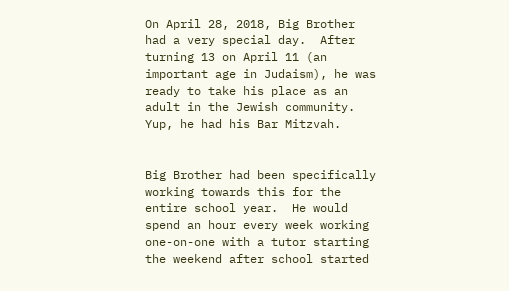On April 28, 2018, Big Brother had a very special day.  After turning 13 on April 11 (an important age in Judaism), he was ready to take his place as an adult in the Jewish community.  Yup, he had his Bar Mitzvah.


Big Brother had been specifically working towards this for the entire school year.  He would spend an hour every week working one-on-one with a tutor starting the weekend after school started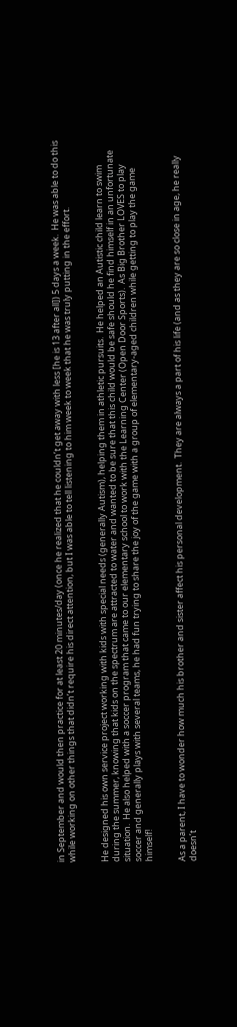in September and would then practice for at least 20 minutes/day (once he realized that he couldn’t get away with less [he is 13 after all]) 5 days a week.  He was able to do this while working on other things that didn’t require his direct attention, but I was able to tell listening to him week to week that he was truly putting in the effort.


He designed his own service project working with kids with special needs (generally Autism), helping them in athletic pursuits.  He helped an Autistic child learn to swim during the summer, knowing that kids on the spectrum are attracted to water and wanted to be sure that this child would be safe should he find himself in an unfortunate situation.  He also helped with a soccer program that came to our elementary school to work with the Learning Center (Open Door Sports).  As Big Brother LOVES to play soccer and generally plays with several teams, he had fun trying to share the joy of the game with a group of elementary-aged children while getting to play the game himself!


As a parent, I have to wonder how much his brother and sister affect his personal development.  They are always a part of his life (and as they are so close in age, he really doesn’t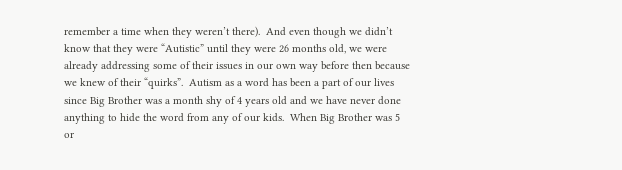remember a time when they weren’t there).  And even though we didn’t know that they were “Autistic” until they were 26 months old, we were already addressing some of their issues in our own way before then because we knew of their “quirks”.  Autism as a word has been a part of our lives since Big Brother was a month shy of 4 years old and we have never done anything to hide the word from any of our kids.  When Big Brother was 5 or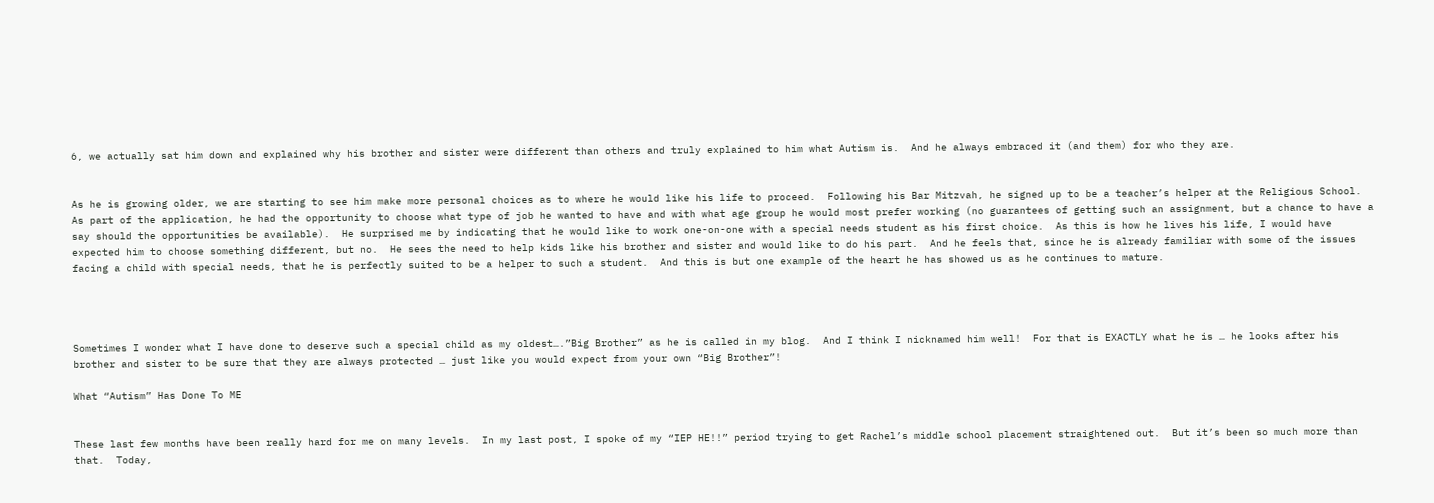6, we actually sat him down and explained why his brother and sister were different than others and truly explained to him what Autism is.  And he always embraced it (and them) for who they are.


As he is growing older, we are starting to see him make more personal choices as to where he would like his life to proceed.  Following his Bar Mitzvah, he signed up to be a teacher’s helper at the Religious School.  As part of the application, he had the opportunity to choose what type of job he wanted to have and with what age group he would most prefer working (no guarantees of getting such an assignment, but a chance to have a say should the opportunities be available).  He surprised me by indicating that he would like to work one-on-one with a special needs student as his first choice.  As this is how he lives his life, I would have expected him to choose something different, but no.  He sees the need to help kids like his brother and sister and would like to do his part.  And he feels that, since he is already familiar with some of the issues facing a child with special needs, that he is perfectly suited to be a helper to such a student.  And this is but one example of the heart he has showed us as he continues to mature.




Sometimes I wonder what I have done to deserve such a special child as my oldest….”Big Brother” as he is called in my blog.  And I think I nicknamed him well!  For that is EXACTLY what he is … he looks after his brother and sister to be sure that they are always protected … just like you would expect from your own “Big Brother”!

What “Autism” Has Done To ME


These last few months have been really hard for me on many levels.  In my last post, I spoke of my “IEP HE!!” period trying to get Rachel’s middle school placement straightened out.  But it’s been so much more than that.  Today,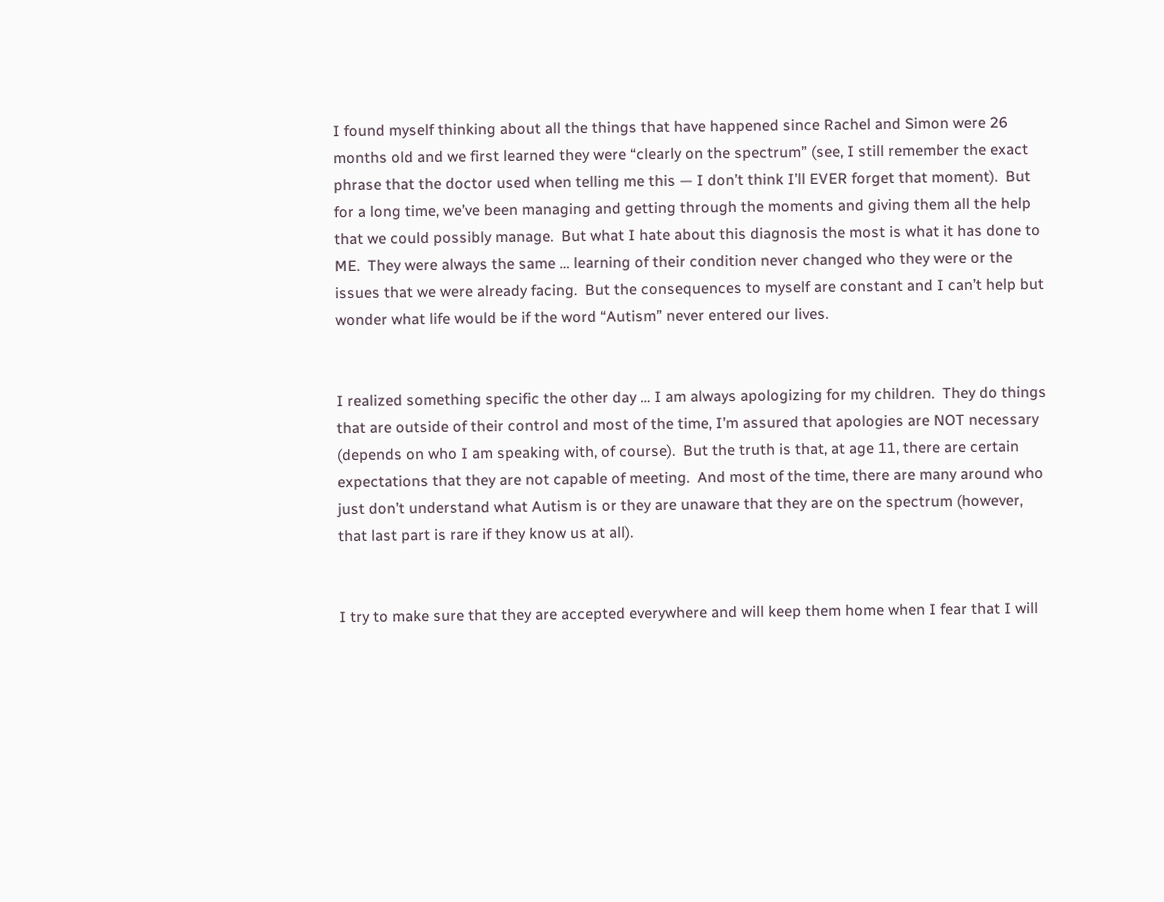I found myself thinking about all the things that have happened since Rachel and Simon were 26 months old and we first learned they were “clearly on the spectrum” (see, I still remember the exact phrase that the doctor used when telling me this — I don’t think I’ll EVER forget that moment).  But for a long time, we’ve been managing and getting through the moments and giving them all the help that we could possibly manage.  But what I hate about this diagnosis the most is what it has done to ME.  They were always the same … learning of their condition never changed who they were or the issues that we were already facing.  But the consequences to myself are constant and I can’t help but wonder what life would be if the word “Autism” never entered our lives.


I realized something specific the other day … I am always apologizing for my children.  They do things that are outside of their control and most of the time, I’m assured that apologies are NOT necessary (depends on who I am speaking with, of course).  But the truth is that, at age 11, there are certain expectations that they are not capable of meeting.  And most of the time, there are many around who just don’t understand what Autism is or they are unaware that they are on the spectrum (however, that last part is rare if they know us at all).


I try to make sure that they are accepted everywhere and will keep them home when I fear that I will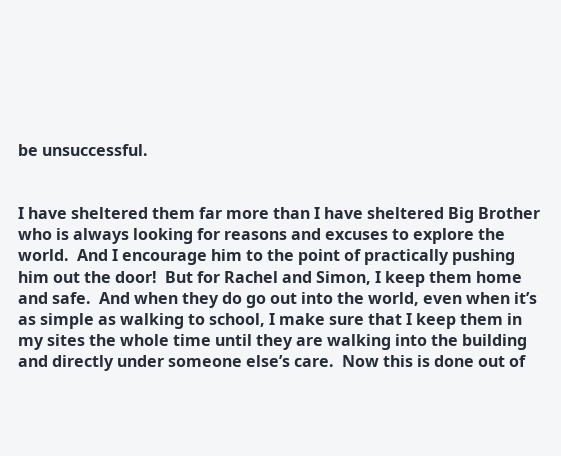be unsuccessful.


I have sheltered them far more than I have sheltered Big Brother who is always looking for reasons and excuses to explore the world.  And I encourage him to the point of practically pushing him out the door!  But for Rachel and Simon, I keep them home and safe.  And when they do go out into the world, even when it’s as simple as walking to school, I make sure that I keep them in my sites the whole time until they are walking into the building and directly under someone else’s care.  Now this is done out of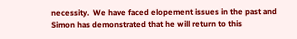necessity.  We have faced elopement issues in the past and Simon has demonstrated that he will return to this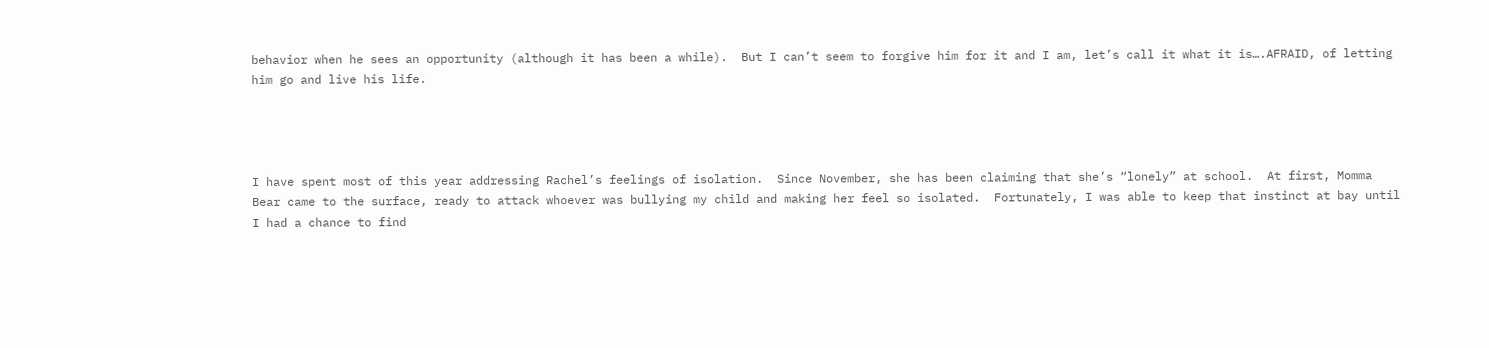behavior when he sees an opportunity (although it has been a while).  But I can’t seem to forgive him for it and I am, let’s call it what it is….AFRAID, of letting him go and live his life.




I have spent most of this year addressing Rachel’s feelings of isolation.  Since November, she has been claiming that she’s “lonely” at school.  At first, Momma Bear came to the surface, ready to attack whoever was bullying my child and making her feel so isolated.  Fortunately, I was able to keep that instinct at bay until I had a chance to find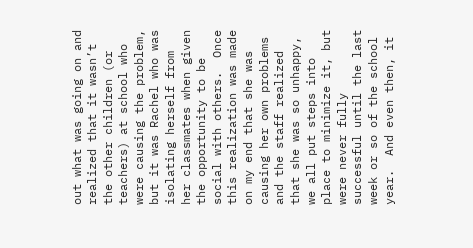out what was going on and realized that it wasn’t the other children (or teachers) at school who were causing the problem, but it was Rachel who was isolating herself from her classmates when given the opportunity to be social with others.  Once this realization was made on my end that she was causing her own problems and the staff realized that she was so unhappy, we all put steps into place to minimize it, but were never fully successful until the last week or so of the school year.  And even then, it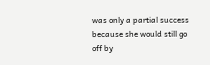was only a partial success because she would still go off by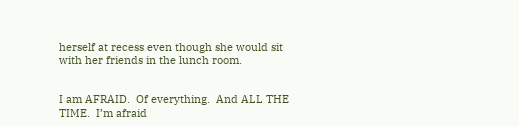herself at recess even though she would sit with her friends in the lunch room.


I am AFRAID.  Of everything.  And ALL THE TIME.  I’m afraid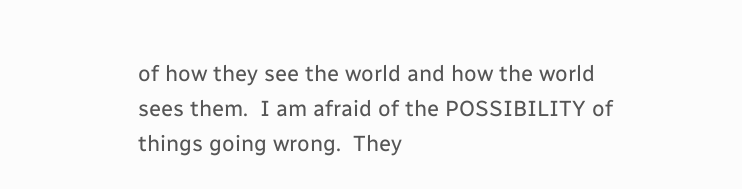of how they see the world and how the world sees them.  I am afraid of the POSSIBILITY of things going wrong.  They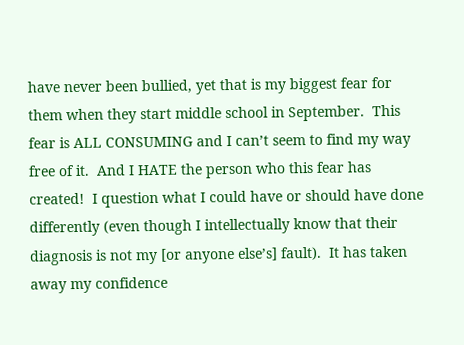have never been bullied, yet that is my biggest fear for them when they start middle school in September.  This fear is ALL CONSUMING and I can’t seem to find my way free of it.  And I HATE the person who this fear has created!  I question what I could have or should have done differently (even though I intellectually know that their diagnosis is not my [or anyone else’s] fault).  It has taken away my confidence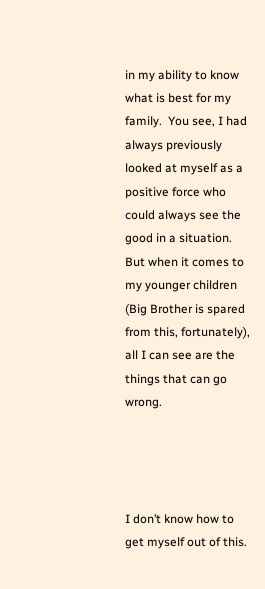in my ability to know what is best for my family.  You see, I had always previously looked at myself as a positive force who could always see the good in a situation.  But when it comes to my younger children (Big Brother is spared from this, fortunately), all I can see are the things that can go wrong.




I don’t know how to get myself out of this.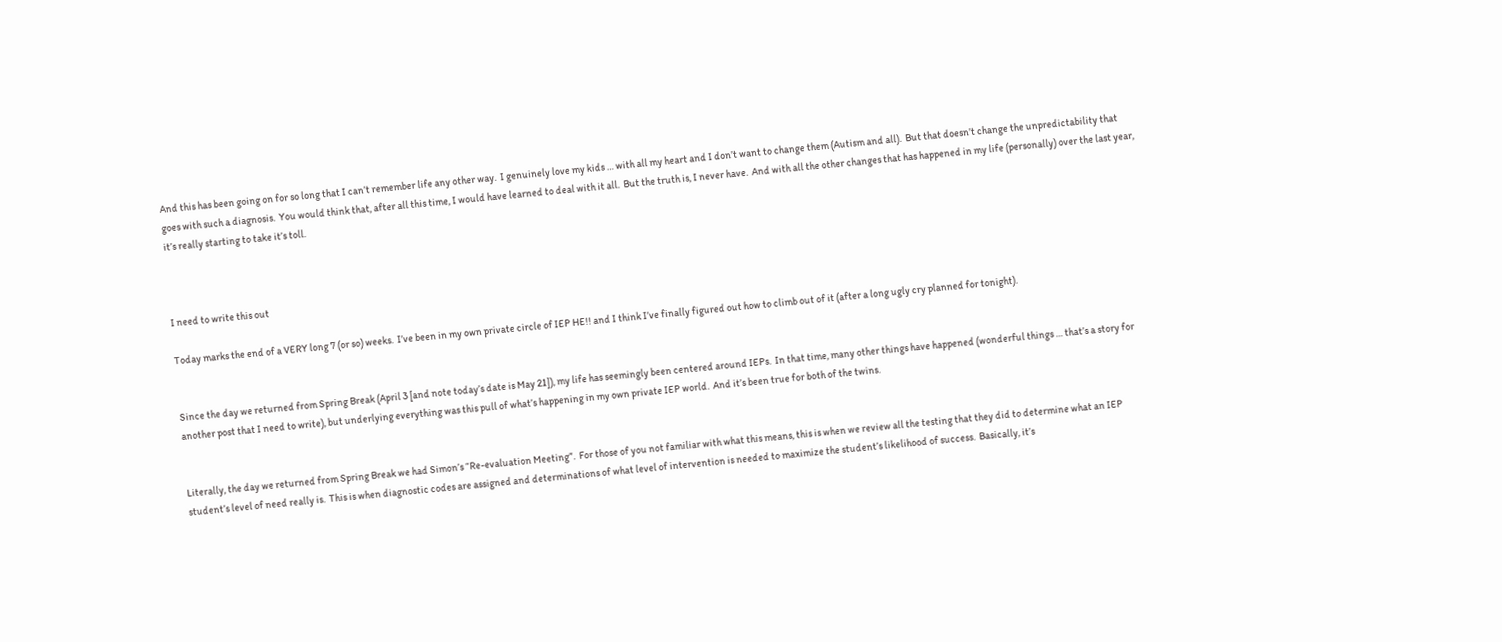And this has been going on for so long that I can’t remember life any other way.  I genuinely love my kids … with all my heart and I don’t want to change them (Autism and all).  But that doesn’t change the unpredictability that goes with such a diagnosis.  You would think that, after all this time, I would have learned to deal with it all.  But the truth is, I never have.  And with all the other changes that has happened in my life (personally) over the last year, it’s really starting to take it’s toll.



I need to write this out

Today marks the end of a VERY long 7 (or so) weeks.  I’ve been in my own private circle of IEP HE!! and I think I’ve finally figured out how to climb out of it (after a long ugly cry planned for tonight).


Since the day we returned from Spring Break (April 3 [and note today’s date is May 21]), my life has seemingly been centered around IEPs.  In that time, many other things have happened (wonderful things … that’s a story for another post that I need to write), but underlying everything was this pull of what’s happening in my own private IEP world.  And it’s been true for both of the twins.


Literally, the day we returned from Spring Break we had Simon’s “Re-evaluation Meeting”.  For those of you not familiar with what this means, this is when we review all the testing that they did to determine what an IEP student’s level of need really is.  This is when diagnostic codes are assigned and determinations of what level of intervention is needed to maximize the student’s likelihood of success.  Basically, it’s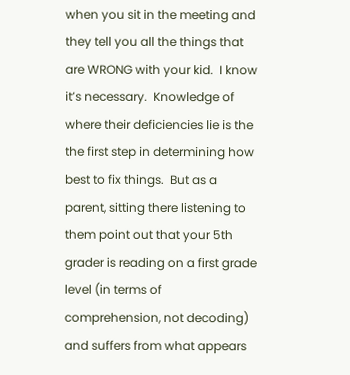when you sit in the meeting and they tell you all the things that are WRONG with your kid.  I know it’s necessary.  Knowledge of where their deficiencies lie is the the first step in determining how best to fix things.  But as a parent, sitting there listening to them point out that your 5th grader is reading on a first grade level (in terms of comprehension, not decoding) and suffers from what appears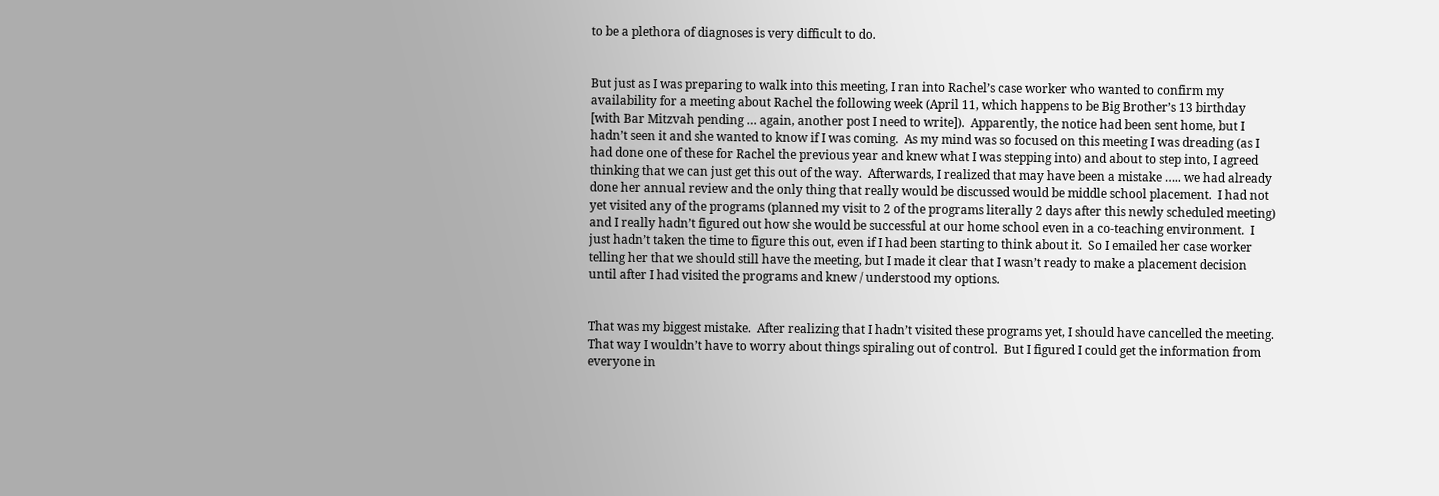to be a plethora of diagnoses is very difficult to do.


But just as I was preparing to walk into this meeting, I ran into Rachel’s case worker who wanted to confirm my availability for a meeting about Rachel the following week (April 11, which happens to be Big Brother’s 13 birthday [with Bar Mitzvah pending … again, another post I need to write]).  Apparently, the notice had been sent home, but I hadn’t seen it and she wanted to know if I was coming.  As my mind was so focused on this meeting I was dreading (as I had done one of these for Rachel the previous year and knew what I was stepping into) and about to step into, I agreed thinking that we can just get this out of the way.  Afterwards, I realized that may have been a mistake ….. we had already done her annual review and the only thing that really would be discussed would be middle school placement.  I had not yet visited any of the programs (planned my visit to 2 of the programs literally 2 days after this newly scheduled meeting) and I really hadn’t figured out how she would be successful at our home school even in a co-teaching environment.  I just hadn’t taken the time to figure this out, even if I had been starting to think about it.  So I emailed her case worker telling her that we should still have the meeting, but I made it clear that I wasn’t ready to make a placement decision until after I had visited the programs and knew / understood my options.


That was my biggest mistake.  After realizing that I hadn’t visited these programs yet, I should have cancelled the meeting.  That way I wouldn’t have to worry about things spiraling out of control.  But I figured I could get the information from everyone in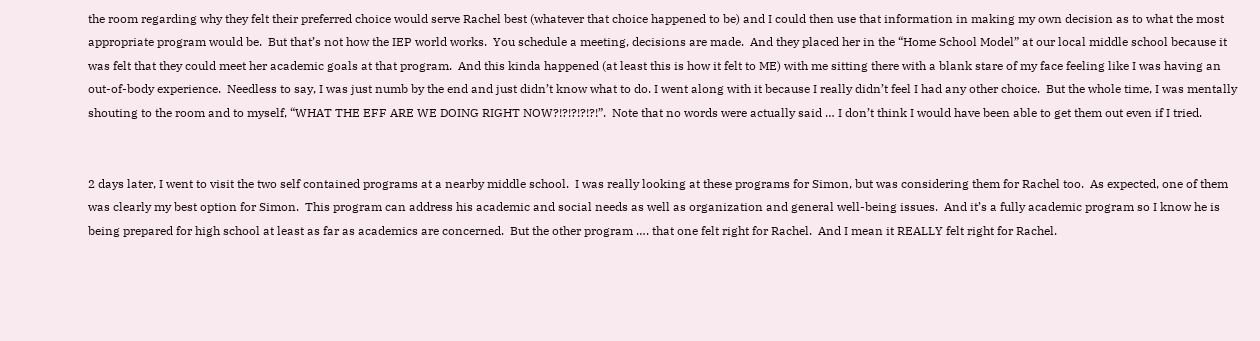the room regarding why they felt their preferred choice would serve Rachel best (whatever that choice happened to be) and I could then use that information in making my own decision as to what the most appropriate program would be.  But that’s not how the IEP world works.  You schedule a meeting, decisions are made.  And they placed her in the “Home School Model” at our local middle school because it was felt that they could meet her academic goals at that program.  And this kinda happened (at least this is how it felt to ME) with me sitting there with a blank stare of my face feeling like I was having an out-of-body experience.  Needless to say, I was just numb by the end and just didn’t know what to do. I went along with it because I really didn’t feel I had any other choice.  But the whole time, I was mentally shouting to the room and to myself, “WHAT THE EFF ARE WE DOING RIGHT NOW?!?!?!?!?!”.  Note that no words were actually said … I don’t think I would have been able to get them out even if I tried.


2 days later, I went to visit the two self contained programs at a nearby middle school.  I was really looking at these programs for Simon, but was considering them for Rachel too.  As expected, one of them was clearly my best option for Simon.  This program can address his academic and social needs as well as organization and general well-being issues.  And it’s a fully academic program so I know he is being prepared for high school at least as far as academics are concerned.  But the other program …. that one felt right for Rachel.  And I mean it REALLY felt right for Rachel.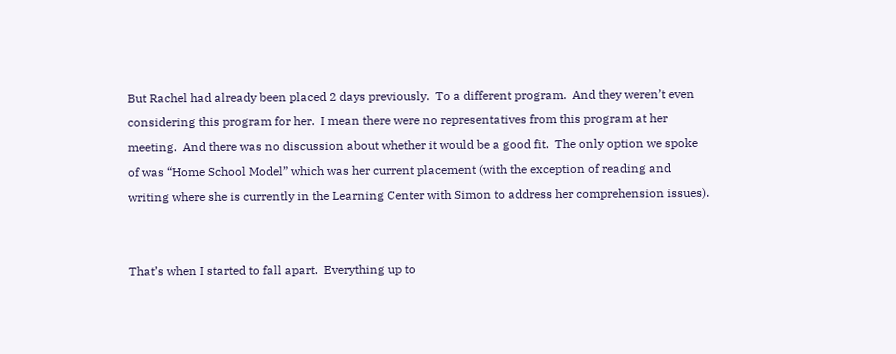But Rachel had already been placed 2 days previously.  To a different program.  And they weren’t even considering this program for her.  I mean there were no representatives from this program at her meeting.  And there was no discussion about whether it would be a good fit.  The only option we spoke of was “Home School Model” which was her current placement (with the exception of reading and writing where she is currently in the Learning Center with Simon to address her comprehension issues).


That’s when I started to fall apart.  Everything up to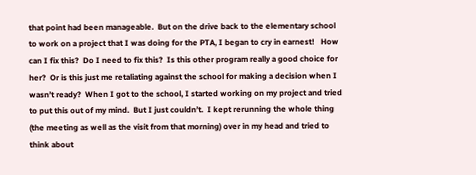that point had been manageable.  But on the drive back to the elementary school to work on a project that I was doing for the PTA, I began to cry in earnest!   How can I fix this?  Do I need to fix this?  Is this other program really a good choice for her?  Or is this just me retaliating against the school for making a decision when I wasn’t ready?  When I got to the school, I started working on my project and tried to put this out of my mind.  But I just couldn’t.  I kept rerunning the whole thing (the meeting as well as the visit from that morning) over in my head and tried to think about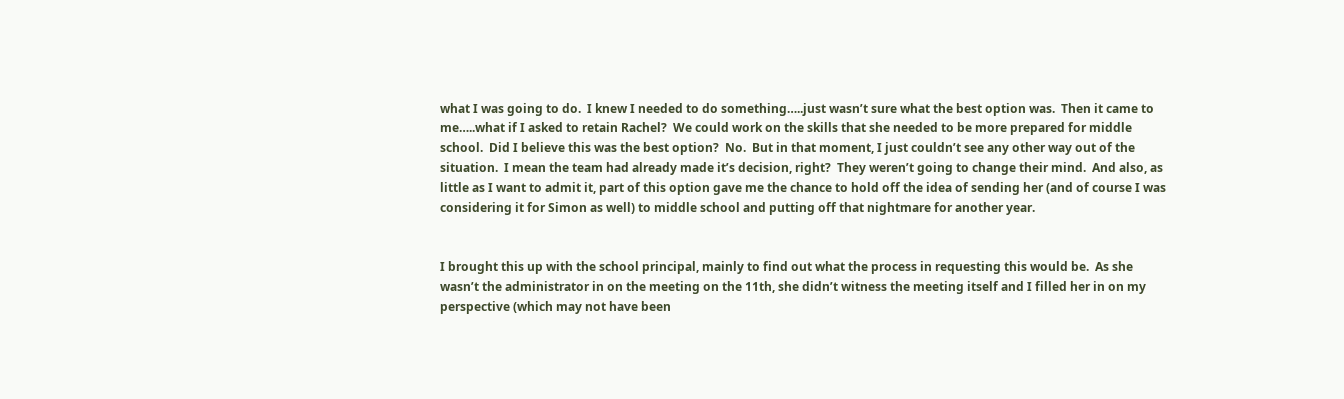what I was going to do.  I knew I needed to do something…..just wasn’t sure what the best option was.  Then it came to me…..what if I asked to retain Rachel?  We could work on the skills that she needed to be more prepared for middle school.  Did I believe this was the best option?  No.  But in that moment, I just couldn’t see any other way out of the situation.  I mean the team had already made it’s decision, right?  They weren’t going to change their mind.  And also, as little as I want to admit it, part of this option gave me the chance to hold off the idea of sending her (and of course I was considering it for Simon as well) to middle school and putting off that nightmare for another year.


I brought this up with the school principal, mainly to find out what the process in requesting this would be.  As she wasn’t the administrator in on the meeting on the 11th, she didn’t witness the meeting itself and I filled her in on my perspective (which may not have been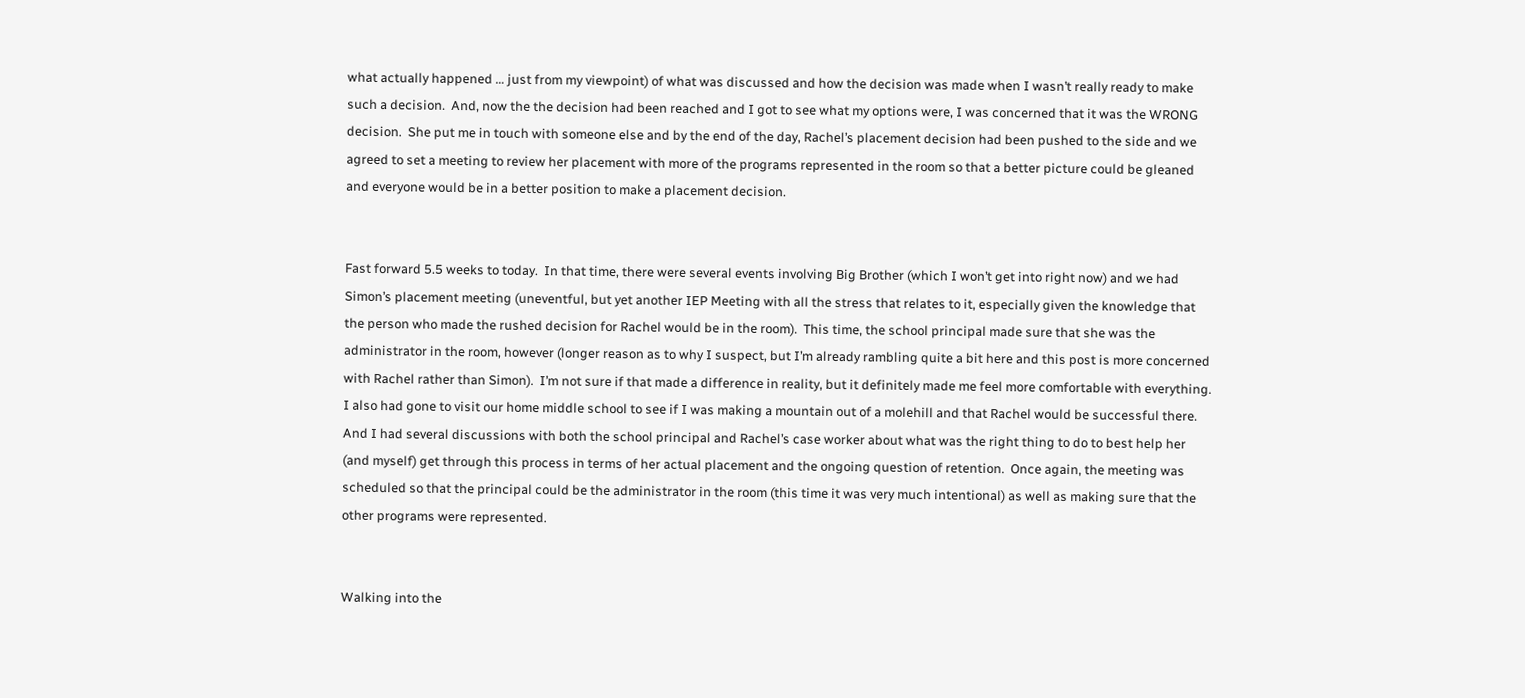what actually happened … just from my viewpoint) of what was discussed and how the decision was made when I wasn’t really ready to make such a decision.  And, now the the decision had been reached and I got to see what my options were, I was concerned that it was the WRONG decision.  She put me in touch with someone else and by the end of the day, Rachel’s placement decision had been pushed to the side and we agreed to set a meeting to review her placement with more of the programs represented in the room so that a better picture could be gleaned and everyone would be in a better position to make a placement decision.


Fast forward 5.5 weeks to today.  In that time, there were several events involving Big Brother (which I won’t get into right now) and we had Simon’s placement meeting (uneventful, but yet another IEP Meeting with all the stress that relates to it, especially given the knowledge that the person who made the rushed decision for Rachel would be in the room).  This time, the school principal made sure that she was the administrator in the room, however (longer reason as to why I suspect, but I’m already rambling quite a bit here and this post is more concerned with Rachel rather than Simon).  I’m not sure if that made a difference in reality, but it definitely made me feel more comfortable with everything.  I also had gone to visit our home middle school to see if I was making a mountain out of a molehill and that Rachel would be successful there.  And I had several discussions with both the school principal and Rachel’s case worker about what was the right thing to do to best help her (and myself) get through this process in terms of her actual placement and the ongoing question of retention.  Once again, the meeting was scheduled so that the principal could be the administrator in the room (this time it was very much intentional) as well as making sure that the other programs were represented.


Walking into the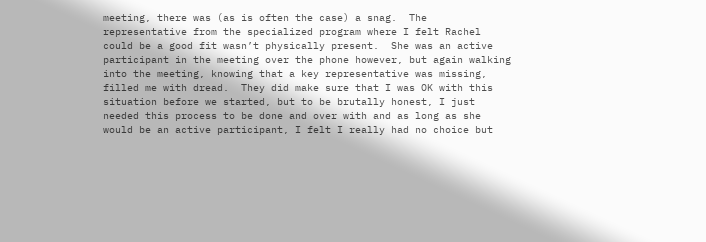meeting, there was (as is often the case) a snag.  The representative from the specialized program where I felt Rachel could be a good fit wasn’t physically present.  She was an active participant in the meeting over the phone however, but again walking into the meeting, knowing that a key representative was missing, filled me with dread.  They did make sure that I was OK with this situation before we started, but to be brutally honest, I just needed this process to be done and over with and as long as she would be an active participant, I felt I really had no choice but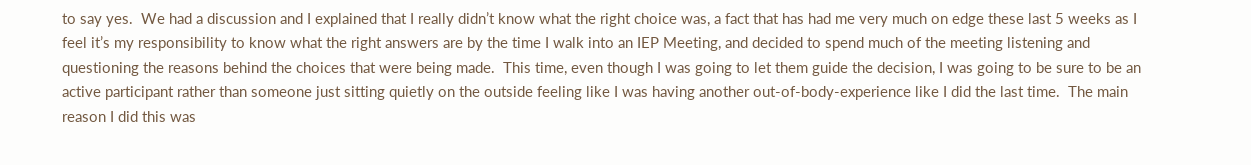to say yes.  We had a discussion and I explained that I really didn’t know what the right choice was, a fact that has had me very much on edge these last 5 weeks as I feel it’s my responsibility to know what the right answers are by the time I walk into an IEP Meeting, and decided to spend much of the meeting listening and questioning the reasons behind the choices that were being made.  This time, even though I was going to let them guide the decision, I was going to be sure to be an active participant rather than someone just sitting quietly on the outside feeling like I was having another out-of-body-experience like I did the last time.  The main reason I did this was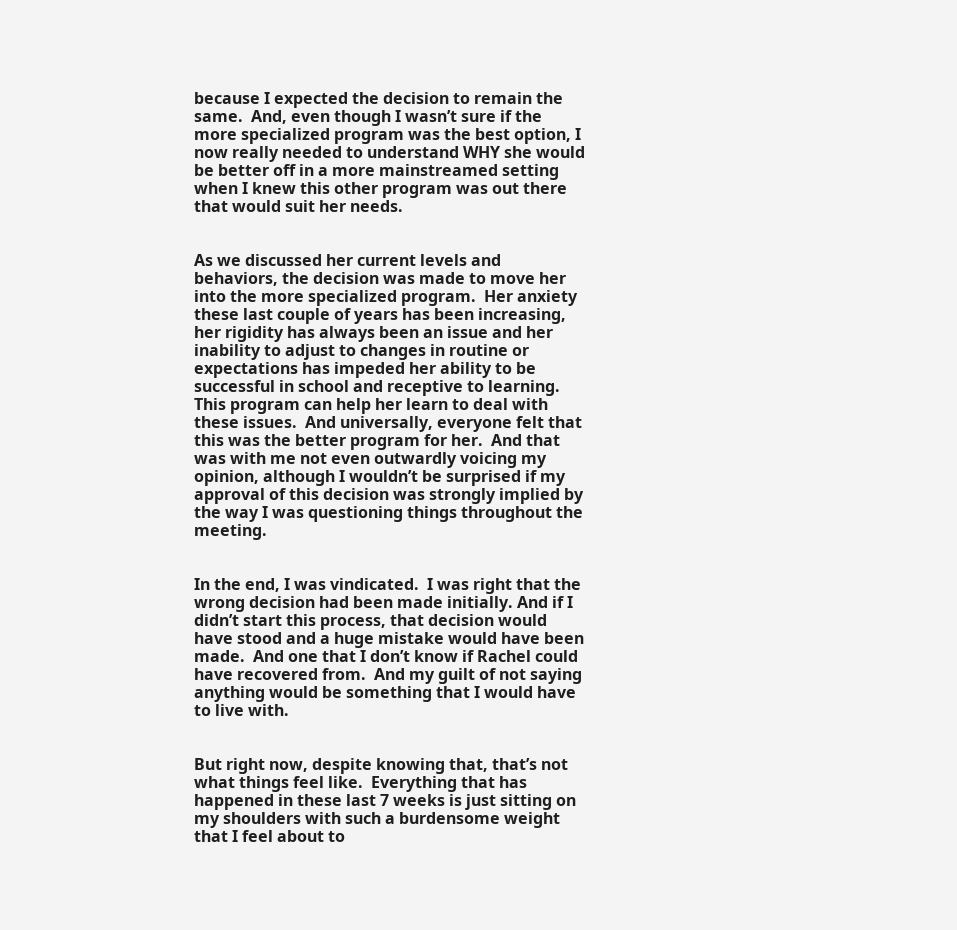because I expected the decision to remain the same.  And, even though I wasn’t sure if the more specialized program was the best option, I now really needed to understand WHY she would be better off in a more mainstreamed setting when I knew this other program was out there that would suit her needs.


As we discussed her current levels and behaviors, the decision was made to move her into the more specialized program.  Her anxiety these last couple of years has been increasing, her rigidity has always been an issue and her inability to adjust to changes in routine or expectations has impeded her ability to be successful in school and receptive to learning.  This program can help her learn to deal with these issues.  And universally, everyone felt that this was the better program for her.  And that was with me not even outwardly voicing my opinion, although I wouldn’t be surprised if my approval of this decision was strongly implied by the way I was questioning things throughout the meeting.


In the end, I was vindicated.  I was right that the wrong decision had been made initially. And if I didn’t start this process, that decision would have stood and a huge mistake would have been made.  And one that I don’t know if Rachel could have recovered from.  And my guilt of not saying anything would be something that I would have to live with.


But right now, despite knowing that, that’s not what things feel like.  Everything that has happened in these last 7 weeks is just sitting on my shoulders with such a burdensome weight that I feel about to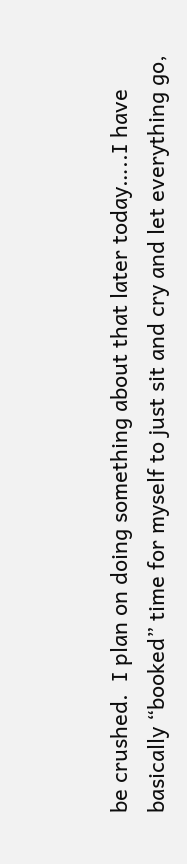be crushed.  I plan on doing something about that later today…..I have basically “booked” time for myself to just sit and cry and let everything go,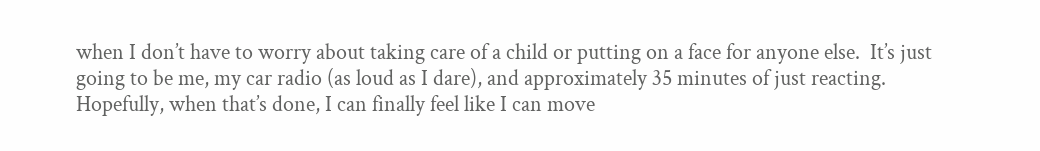when I don’t have to worry about taking care of a child or putting on a face for anyone else.  It’s just going to be me, my car radio (as loud as I dare), and approximately 35 minutes of just reacting.  Hopefully, when that’s done, I can finally feel like I can move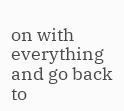on with everything and go back to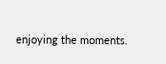enjoying the moments.